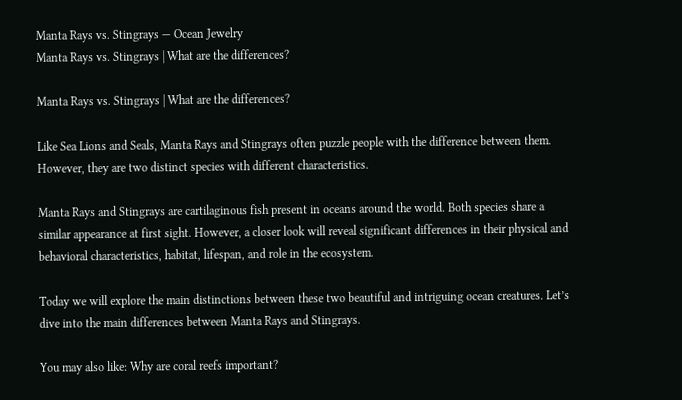Manta Rays vs. Stingrays — Ocean Jewelry
Manta Rays vs. Stingrays | What are the differences?

Manta Rays vs. Stingrays | What are the differences?

Like Sea Lions and Seals, Manta Rays and Stingrays often puzzle people with the difference between them. However, they are two distinct species with different characteristics.

Manta Rays and Stingrays are cartilaginous fish present in oceans around the world. Both species share a similar appearance at first sight. However, a closer look will reveal significant differences in their physical and behavioral characteristics, habitat, lifespan, and role in the ecosystem.

Today we will explore the main distinctions between these two beautiful and intriguing ocean creatures. Let’s dive into the main differences between Manta Rays and Stingrays.

You may also like: Why are coral reefs important?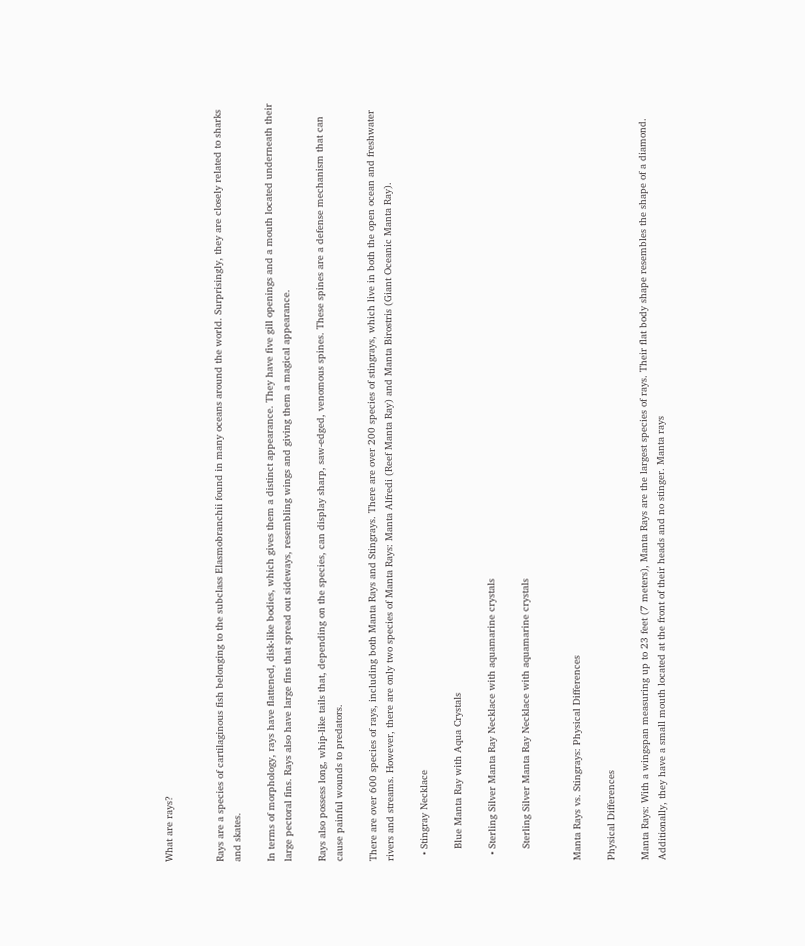What are rays?


Rays are a species of cartilaginous fish belonging to the subclass Elasmobranchii found in many oceans around the world. Surprisingly, they are closely related to sharks and skates.

In terms of morphology, rays have flattened, disk-like bodies, which gives them a distinct appearance. They have five gill openings and a mouth located underneath their large pectoral fins. Rays also have large fins that spread out sideways, resembling wings and giving them a magical appearance.

Rays also possess long, whip-like tails that, depending on the species, can display sharp, saw-edged, venomous spines. These spines are a defense mechanism that can cause painful wounds to predators.

There are over 600 species of rays, including both Manta Rays and Stingrays. There are over 200 species of stingrays, which live in both the open ocean and freshwater rivers and streams. However, there are only two species of Manta Rays: Manta Alfredi (Reef Manta Ray) and Manta Birostris (Giant Oceanic Manta Ray).

  • Stingray Necklace

    Blue Manta Ray with Aqua Crystals

  • Sterling Silver Manta Ray Necklace with aquamarine crystals

    Sterling Silver Manta Ray Necklace with aquamarine crystals


Manta Rays vs. Stingrays: Physical Differences

Physical Differences

Manta Rays: With a wingspan measuring up to 23 feet (7 meters), Manta Rays are the largest species of rays. Their flat body shape resembles the shape of a diamond. Additionally, they have a small mouth located at the front of their heads and no stinger. Manta rays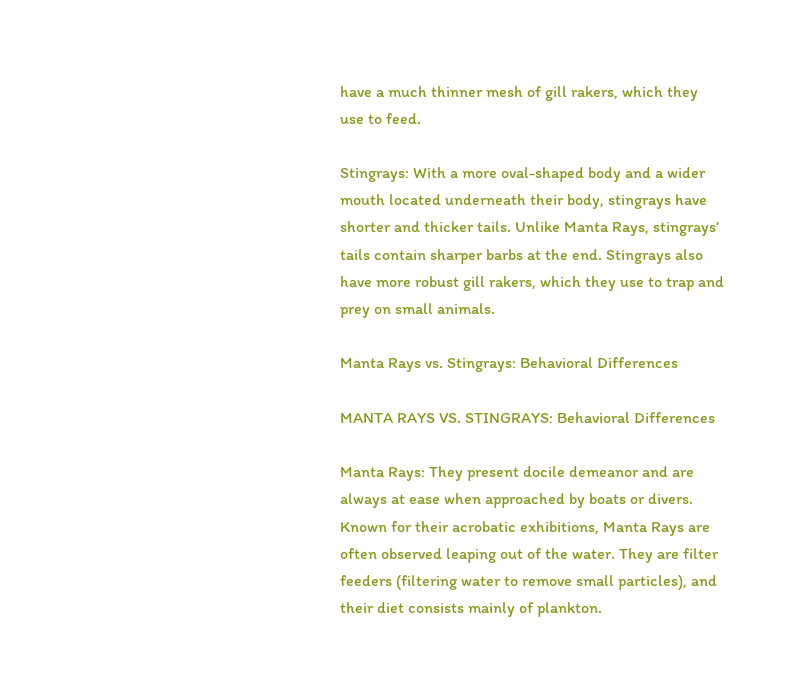have a much thinner mesh of gill rakers, which they use to feed.

Stingrays: With a more oval-shaped body and a wider mouth located underneath their body, stingrays have shorter and thicker tails. Unlike Manta Rays, stingrays’ tails contain sharper barbs at the end. Stingrays also have more robust gill rakers, which they use to trap and prey on small animals.

Manta Rays vs. Stingrays: Behavioral Differences

MANTA RAYS VS. STINGRAYS: Behavioral Differences

Manta Rays: They present docile demeanor and are always at ease when approached by boats or divers. Known for their acrobatic exhibitions, Manta Rays are often observed leaping out of the water. They are filter feeders (filtering water to remove small particles), and their diet consists mainly of plankton.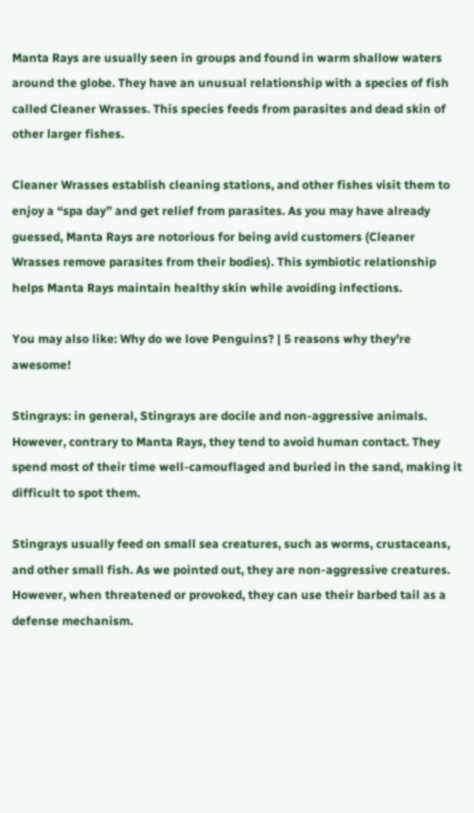Manta Rays are usually seen in groups and found in warm shallow waters around the globe. They have an unusual relationship with a species of fish called Cleaner Wrasses. This species feeds from parasites and dead skin of other larger fishes.

Cleaner Wrasses establish cleaning stations, and other fishes visit them to enjoy a “spa day” and get relief from parasites. As you may have already guessed, Manta Rays are notorious for being avid customers (Cleaner Wrasses remove parasites from their bodies). This symbiotic relationship helps Manta Rays maintain healthy skin while avoiding infections.

You may also like: Why do we love Penguins? | 5 reasons why they’re awesome!

Stingrays: in general, Stingrays are docile and non-aggressive animals. However, contrary to Manta Rays, they tend to avoid human contact. They spend most of their time well-camouflaged and buried in the sand, making it difficult to spot them.

Stingrays usually feed on small sea creatures, such as worms, crustaceans, and other small fish. As we pointed out, they are non-aggressive creatures. However, when threatened or provoked, they can use their barbed tail as a defense mechanism.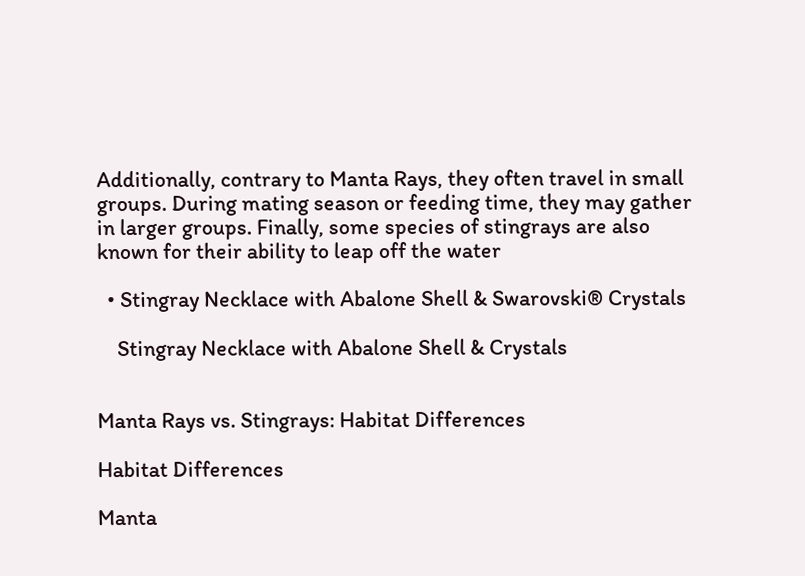Additionally, contrary to Manta Rays, they often travel in small groups. During mating season or feeding time, they may gather in larger groups. Finally, some species of stingrays are also known for their ability to leap off the water

  • Stingray Necklace with Abalone Shell & Swarovski® Crystals

    Stingray Necklace with Abalone Shell & Crystals


Manta Rays vs. Stingrays: Habitat Differences

Habitat Differences

Manta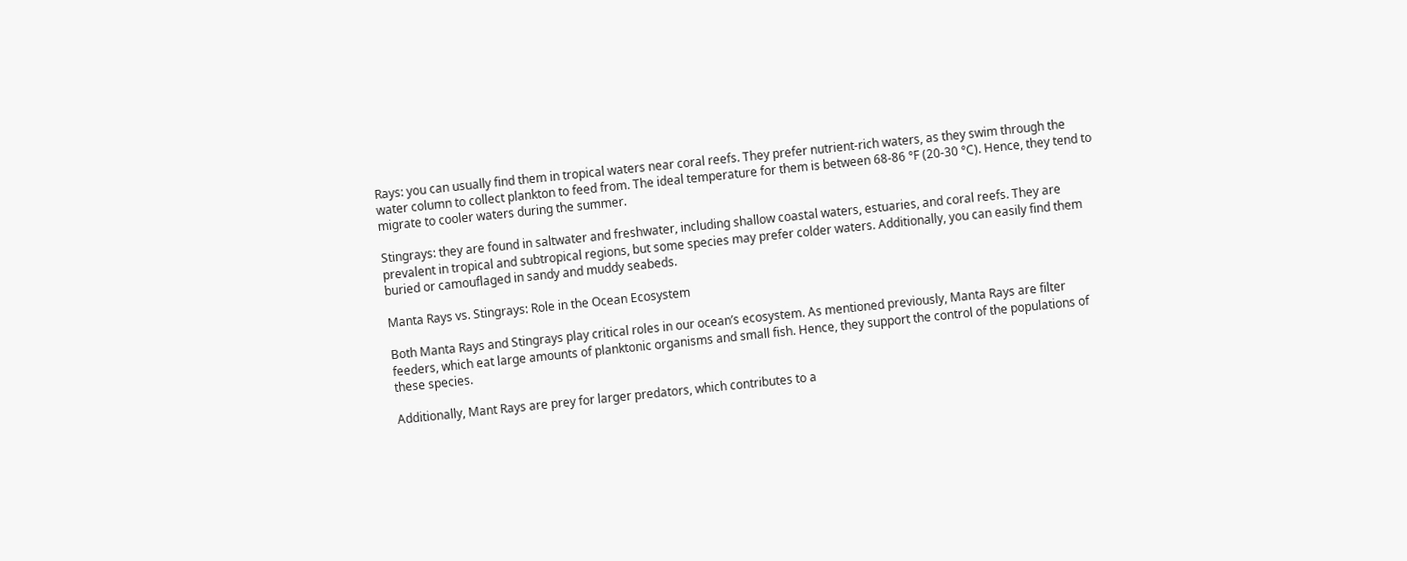Rays: you can usually find them in tropical waters near coral reefs. They prefer nutrient-rich waters, as they swim through the water column to collect plankton to feed from. The ideal temperature for them is between 68-86 °F (20-30 °C). Hence, they tend to migrate to cooler waters during the summer.

Stingrays: they are found in saltwater and freshwater, including shallow coastal waters, estuaries, and coral reefs. They are prevalent in tropical and subtropical regions, but some species may prefer colder waters. Additionally, you can easily find them buried or camouflaged in sandy and muddy seabeds.

Manta Rays vs. Stingrays: Role in the Ocean Ecosystem

Both Manta Rays and Stingrays play critical roles in our ocean’s ecosystem. As mentioned previously, Manta Rays are filter feeders, which eat large amounts of planktonic organisms and small fish. Hence, they support the control of the populations of these species.

Additionally, Mant Rays are prey for larger predators, which contributes to a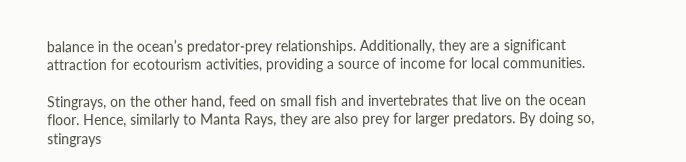balance in the ocean’s predator-prey relationships. Additionally, they are a significant attraction for ecotourism activities, providing a source of income for local communities.

Stingrays, on the other hand, feed on small fish and invertebrates that live on the ocean floor. Hence, similarly to Manta Rays, they are also prey for larger predators. By doing so, stingrays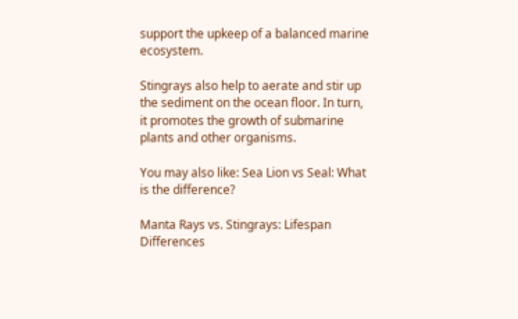support the upkeep of a balanced marine ecosystem.

Stingrays also help to aerate and stir up the sediment on the ocean floor. In turn, it promotes the growth of submarine plants and other organisms.

You may also like: Sea Lion vs Seal: What is the difference?

Manta Rays vs. Stingrays: Lifespan Differences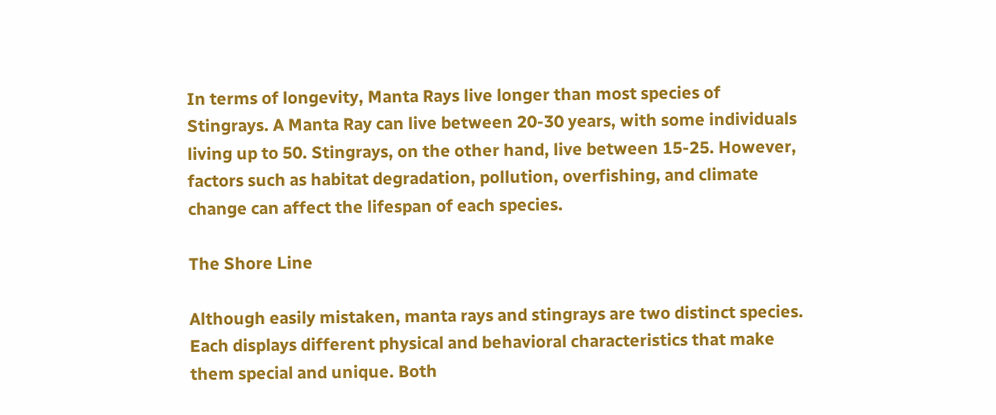In terms of longevity, Manta Rays live longer than most species of Stingrays. A Manta Ray can live between 20-30 years, with some individuals living up to 50. Stingrays, on the other hand, live between 15-25. However, factors such as habitat degradation, pollution, overfishing, and climate change can affect the lifespan of each species.

The Shore Line

Although easily mistaken, manta rays and stingrays are two distinct species. Each displays different physical and behavioral characteristics that make them special and unique. Both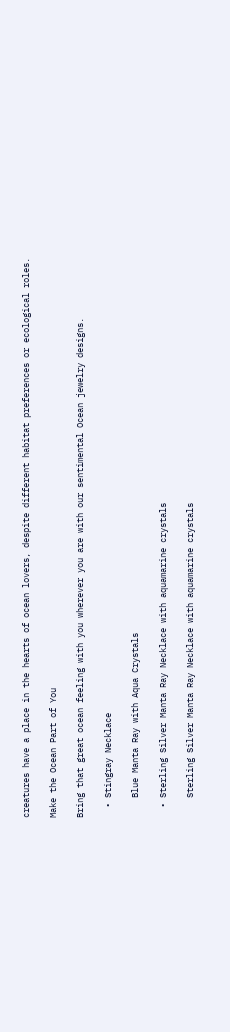creatures have a place in the hearts of ocean lovers, despite different habitat preferences or ecological roles.

Make the Ocean Part of You

Bring that great ocean feeling with you wherever you are with our sentimental Ocean jewelry designs.

  • Stingray Necklace

    Blue Manta Ray with Aqua Crystals

  • Sterling Silver Manta Ray Necklace with aquamarine crystals

    Sterling Silver Manta Ray Necklace with aquamarine crystals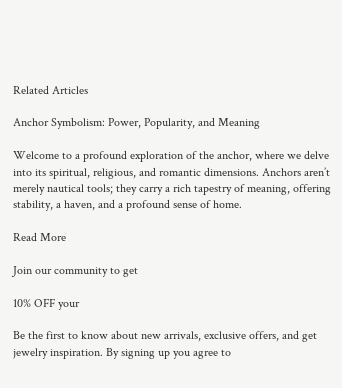Related Articles

Anchor Symbolism: Power, Popularity, and Meaning

Welcome to a profound exploration of the anchor, where we delve into its spiritual, religious, and romantic dimensions. Anchors aren’t merely nautical tools; they carry a rich tapestry of meaning, offering stability, a haven, and a profound sense of home.

Read More

Join our community to get

10% OFF your

Be the first to know about new arrivals, exclusive offers, and get jewelry inspiration. By signing up you agree to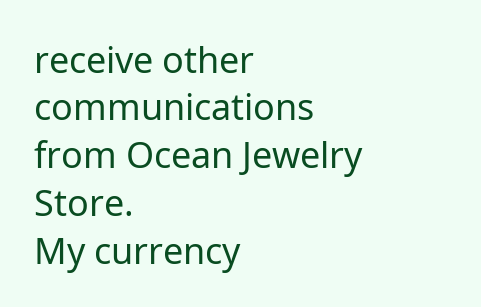receive other communications from Ocean Jewelry Store.
My currency